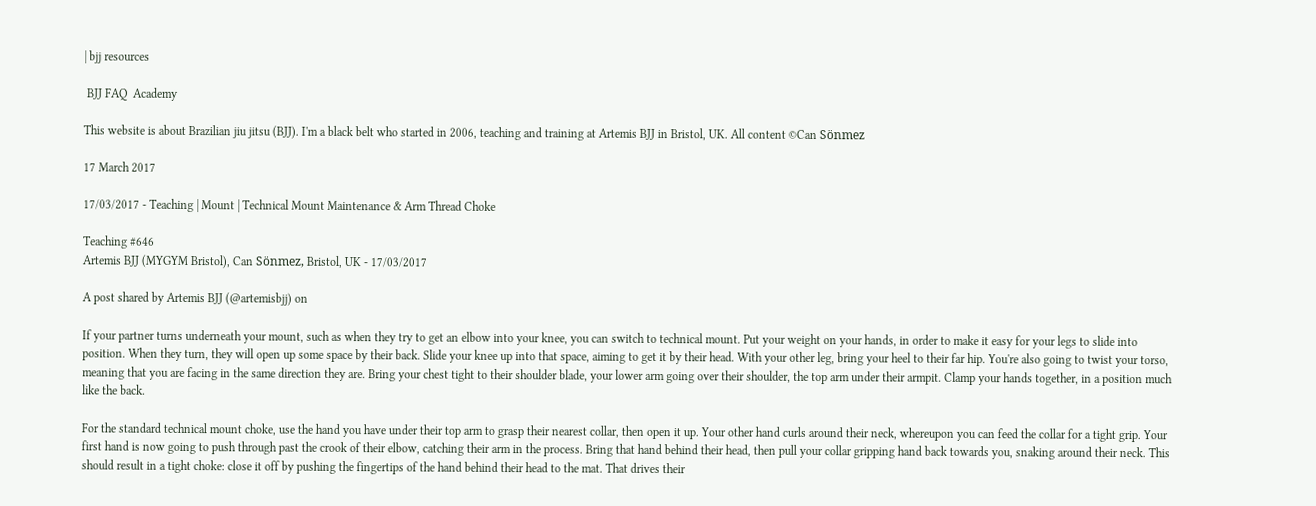| bjj resources

 BJJ FAQ  Academy

This website is about Brazilian jiu jitsu (BJJ). I'm a black belt who started in 2006, teaching and training at Artemis BJJ in Bristol, UK. All content ©Can Sönmez

17 March 2017

17/03/2017 - Teaching | Mount | Technical Mount Maintenance & Arm Thread Choke

Teaching #646
Artemis BJJ (MYGYM Bristol), Can Sönmez, Bristol, UK - 17/03/2017

A post shared by Artemis BJJ (@artemisbjj) on

If your partner turns underneath your mount, such as when they try to get an elbow into your knee, you can switch to technical mount. Put your weight on your hands, in order to make it easy for your legs to slide into position. When they turn, they will open up some space by their back. Slide your knee up into that space, aiming to get it by their head. With your other leg, bring your heel to their far hip. You're also going to twist your torso, meaning that you are facing in the same direction they are. Bring your chest tight to their shoulder blade, your lower arm going over their shoulder, the top arm under their armpit. Clamp your hands together, in a position much like the back.

For the standard technical mount choke, use the hand you have under their top arm to grasp their nearest collar, then open it up. Your other hand curls around their neck, whereupon you can feed the collar for a tight grip. Your first hand is now going to push through past the crook of their elbow, catching their arm in the process. Bring that hand behind their head, then pull your collar gripping hand back towards you, snaking around their neck. This should result in a tight choke: close it off by pushing the fingertips of the hand behind their head to the mat. That drives their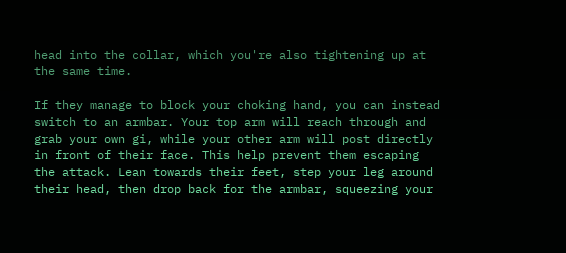head into the collar, which you're also tightening up at the same time.

If they manage to block your choking hand, you can instead switch to an armbar. Your top arm will reach through and grab your own gi, while your other arm will post directly in front of their face. This help prevent them escaping the attack. Lean towards their feet, step your leg around their head, then drop back for the armbar, squeezing your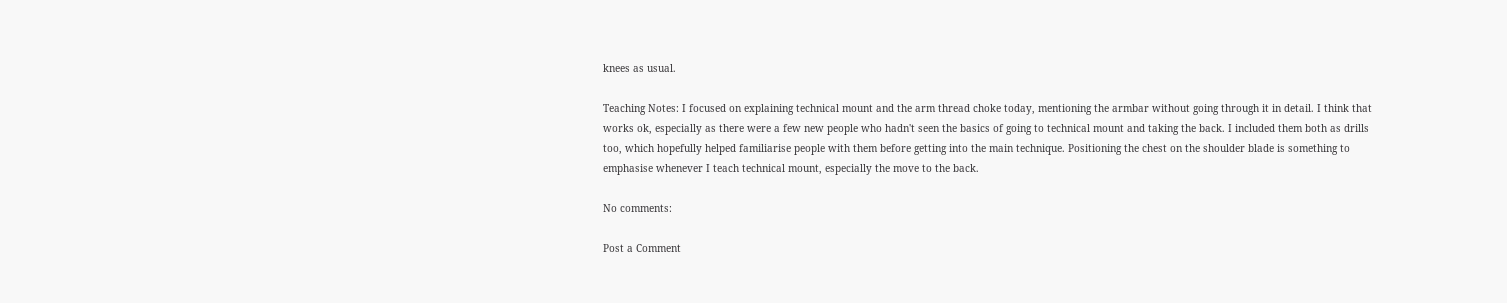knees as usual.

Teaching Notes: I focused on explaining technical mount and the arm thread choke today, mentioning the armbar without going through it in detail. I think that works ok, especially as there were a few new people who hadn't seen the basics of going to technical mount and taking the back. I included them both as drills too, which hopefully helped familiarise people with them before getting into the main technique. Positioning the chest on the shoulder blade is something to emphasise whenever I teach technical mount, especially the move to the back.

No comments:

Post a Comment